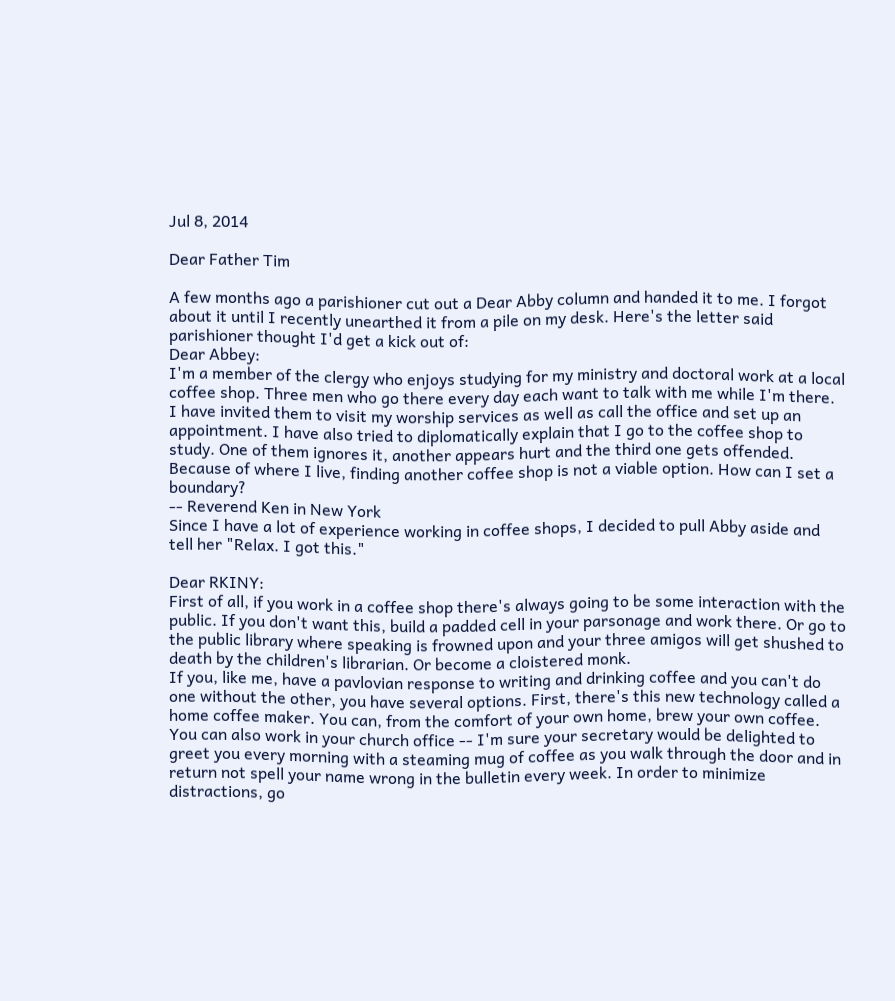Jul 8, 2014

Dear Father Tim

A few months ago a parishioner cut out a Dear Abby column and handed it to me. I forgot about it until I recently unearthed it from a pile on my desk. Here's the letter said parishioner thought I'd get a kick out of:
Dear Abbey:
I'm a member of the clergy who enjoys studying for my ministry and doctoral work at a local coffee shop. Three men who go there every day each want to talk with me while I'm there.
I have invited them to visit my worship services as well as call the office and set up an appointment. I have also tried to diplomatically explain that I go to the coffee shop to study. One of them ignores it, another appears hurt and the third one gets offended.
Because of where I live, finding another coffee shop is not a viable option. How can I set a boundary?
-- Reverend Ken in New York
Since I have a lot of experience working in coffee shops, I decided to pull Abby aside and tell her "Relax. I got this."

Dear RKINY:
First of all, if you work in a coffee shop there's always going to be some interaction with the public. If you don't want this, build a padded cell in your parsonage and work there. Or go to the public library where speaking is frowned upon and your three amigos will get shushed to death by the children's librarian. Or become a cloistered monk.
If you, like me, have a pavlovian response to writing and drinking coffee and you can't do one without the other, you have several options. First, there's this new technology called a home coffee maker. You can, from the comfort of your own home, brew your own coffee.
You can also work in your church office -- I'm sure your secretary would be delighted to greet you every morning with a steaming mug of coffee as you walk through the door and in return not spell your name wrong in the bulletin every week. In order to minimize distractions, go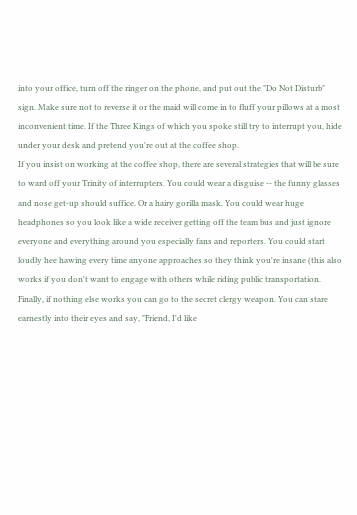into your office, turn off the ringer on the phone, and put out the "Do Not Disturb" sign. Make sure not to reverse it or the maid will come in to fluff your pillows at a most inconvenient time. If the Three Kings of which you spoke still try to interrupt you, hide under your desk and pretend you're out at the coffee shop.
If you insist on working at the coffee shop, there are several strategies that will be sure to ward off your Trinity of interrupters. You could wear a disguise -- the funny glasses and nose get-up should suffice. Or a hairy gorilla mask. You could wear huge headphones so you look like a wide receiver getting off the team bus and just ignore everyone and everything around you especially fans and reporters. You could start loudly hee hawing every time anyone approaches so they think you're insane (this also works if you don't want to engage with others while riding public transportation.
Finally, if nothing else works you can go to the secret clergy weapon. You can stare earnestly into their eyes and say, "Friend, I'd like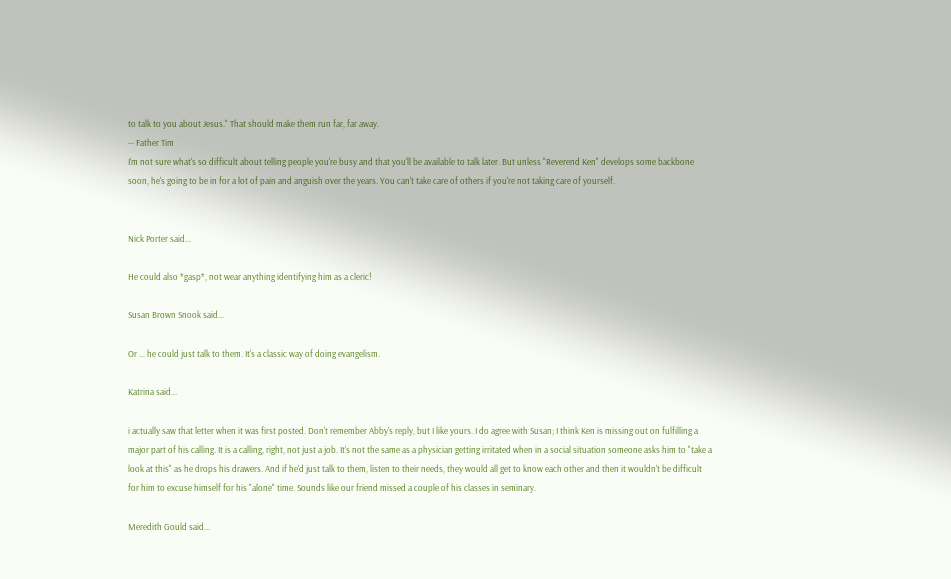to talk to you about Jesus." That should make them run far, far away.
-- Father Tim
I'm not sure what's so difficult about telling people you're busy and that you'll be available to talk later. But unless "Reverend Ken" develops some backbone soon, he's going to be in for a lot of pain and anguish over the years. You can't take care of others if you're not taking care of yourself.


Nick Porter said...

He could also *gasp*, not wear anything identifying him as a cleric!

Susan Brown Snook said...

Or ... he could just talk to them. It's a classic way of doing evangelism.

Katrina said...

i actually saw that letter when it was first posted. Don't remember Abby's reply, but I like yours. I do agree with Susan; I think Ken is missing out on fulfilling a major part of his calling. It is a calling, right, not just a job. It's not the same as a physician getting irritated when in a social situation someone asks him to "take a look at this" as he drops his drawers. And if he'd just talk to them, listen to their needs, they would all get to know each other and then it wouldn't be difficult for him to excuse himself for his "alone" time. Sounds like our friend missed a couple of his classes in seminary.

Meredith Gould said...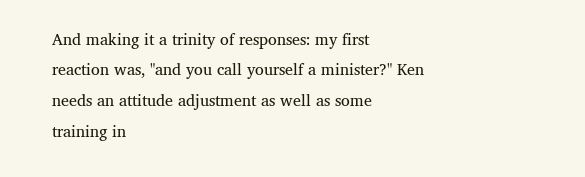And making it a trinity of responses: my first reaction was, "and you call yourself a minister?" Ken needs an attitude adjustment as well as some training in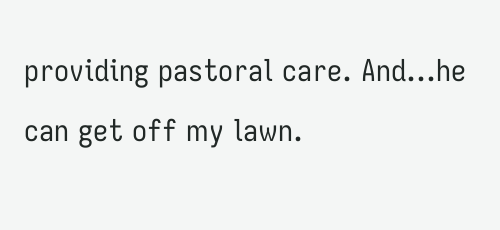providing pastoral care. And...he can get off my lawn.